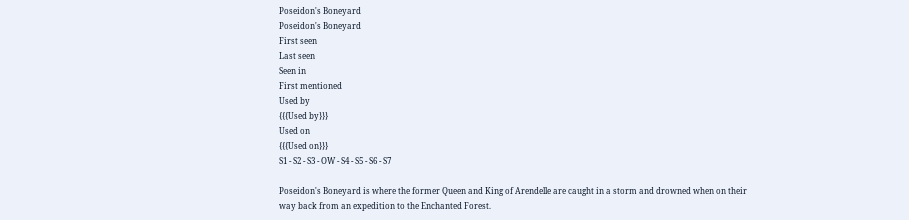Poseidon's Boneyard
Poseidon's Boneyard
First seen
Last seen
Seen in
First mentioned
Used by
{{{Used by}}}
Used on
{{{Used on}}}
S1 - S2 - S3 - OW - S4 - S5 - S6 - S7

Poseidon's Boneyard is where the former Queen and King of Arendelle are caught in a storm and drowned when on their way back from an expedition to the Enchanted Forest.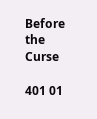Before the Curse

401 01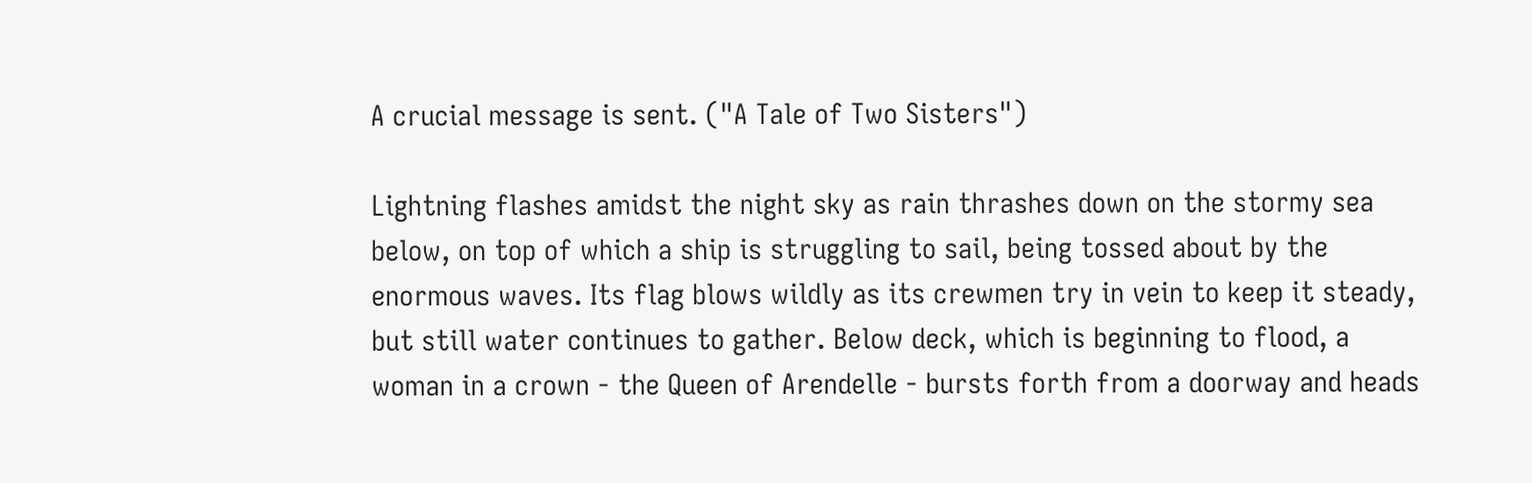A crucial message is sent. ("A Tale of Two Sisters")

Lightning flashes amidst the night sky as rain thrashes down on the stormy sea below, on top of which a ship is struggling to sail, being tossed about by the enormous waves. Its flag blows wildly as its crewmen try in vein to keep it steady, but still water continues to gather. Below deck, which is beginning to flood, a woman in a crown - the Queen of Arendelle - bursts forth from a doorway and heads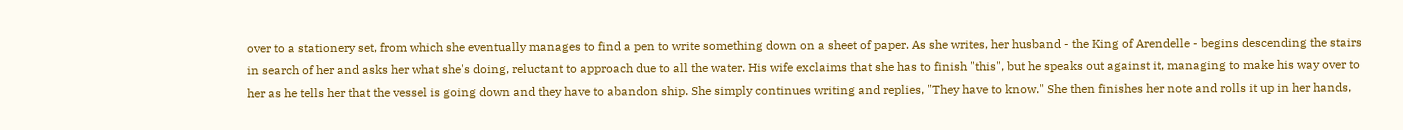over to a stationery set, from which she eventually manages to find a pen to write something down on a sheet of paper. As she writes, her husband - the King of Arendelle - begins descending the stairs in search of her and asks her what she's doing, reluctant to approach due to all the water. His wife exclaims that she has to finish "this", but he speaks out against it, managing to make his way over to her as he tells her that the vessel is going down and they have to abandon ship. She simply continues writing and replies, "They have to know." She then finishes her note and rolls it up in her hands,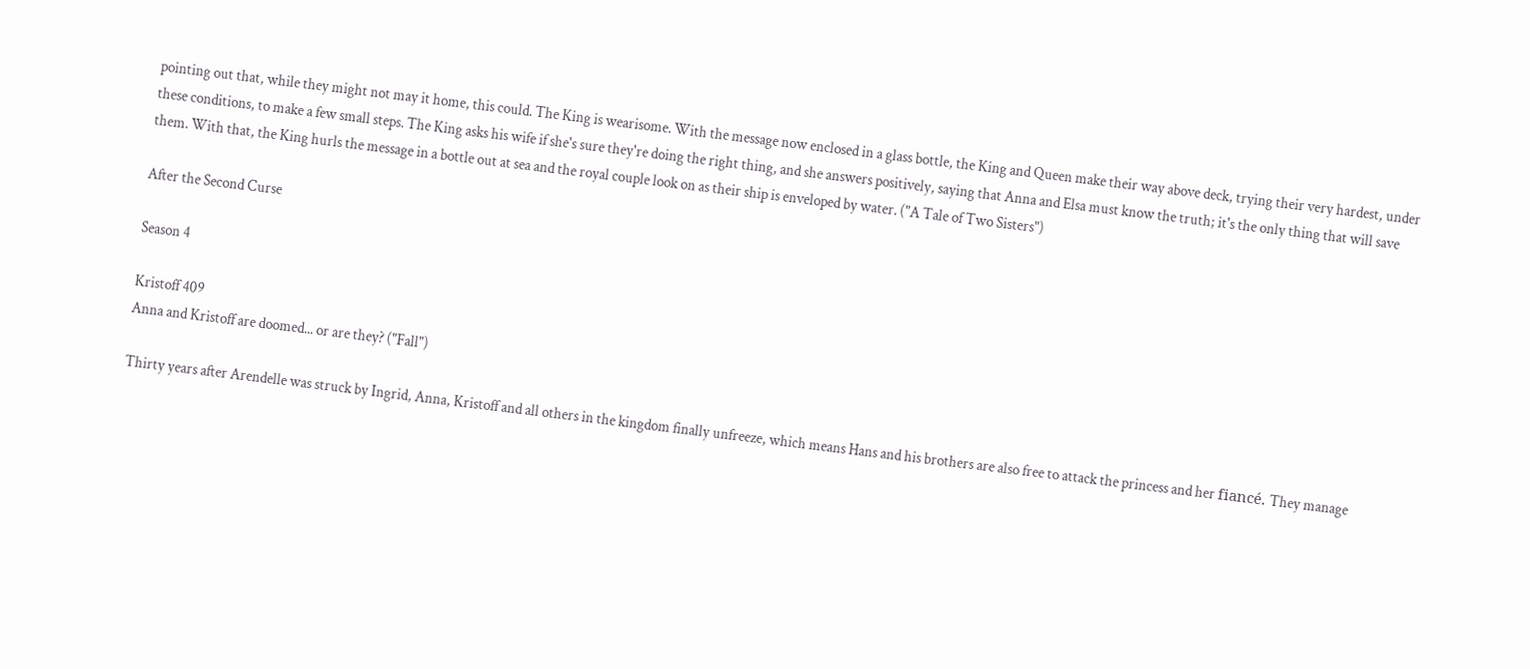pointing out that, while they might not may it home, this could. The King is wearisome. With the message now enclosed in a glass bottle, the King and Queen make their way above deck, trying their very hardest, under these conditions, to make a few small steps. The King asks his wife if she's sure they're doing the right thing, and she answers positively, saying that Anna and Elsa must know the truth; it's the only thing that will save them. With that, the King hurls the message in a bottle out at sea and the royal couple look on as their ship is enveloped by water. ("A Tale of Two Sisters")

After the Second Curse

Season 4

Kristoff 409
Anna and Kristoff are doomed... or are they? ("Fall")

Thirty years after Arendelle was struck by Ingrid, Anna, Kristoff and all others in the kingdom finally unfreeze, which means Hans and his brothers are also free to attack the princess and her fiancé. They manage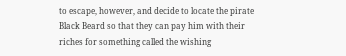to escape, however, and decide to locate the pirate Black Beard so that they can pay him with their riches for something called the wishing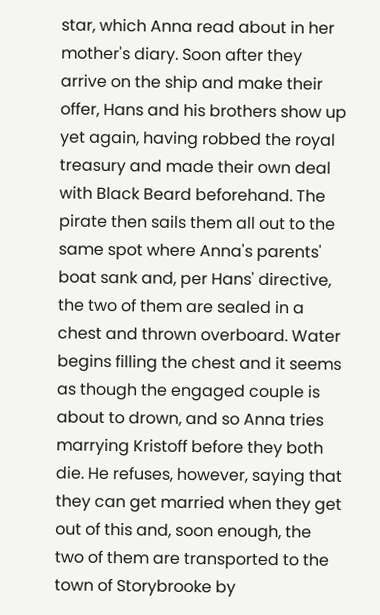star, which Anna read about in her mother's diary. Soon after they arrive on the ship and make their offer, Hans and his brothers show up yet again, having robbed the royal treasury and made their own deal with Black Beard beforehand. The pirate then sails them all out to the same spot where Anna's parents' boat sank and, per Hans' directive, the two of them are sealed in a chest and thrown overboard. Water begins filling the chest and it seems as though the engaged couple is about to drown, and so Anna tries marrying Kristoff before they both die. He refuses, however, saying that they can get married when they get out of this and, soon enough, the two of them are transported to the town of Storybrooke by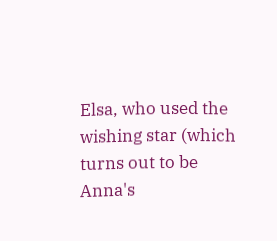Elsa, who used the wishing star (which turns out to be Anna's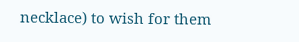necklace) to wish for them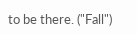to be there. ("Fall")